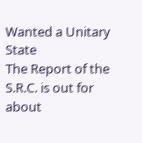Wanted a Unitary State
The Report of the S.R.C. is out for about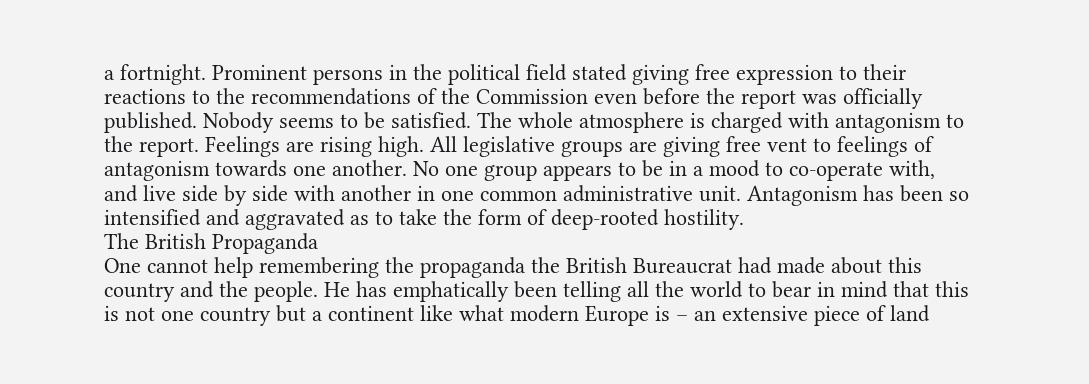a fortnight. Prominent persons in the political field stated giving free expression to their reactions to the recommendations of the Commission even before the report was officially published. Nobody seems to be satisfied. The whole atmosphere is charged with antagonism to the report. Feelings are rising high. All legislative groups are giving free vent to feelings of antagonism towards one another. No one group appears to be in a mood to co-operate with, and live side by side with another in one common administrative unit. Antagonism has been so intensified and aggravated as to take the form of deep-rooted hostility.
The British Propaganda
One cannot help remembering the propaganda the British Bureaucrat had made about this country and the people. He has emphatically been telling all the world to bear in mind that this is not one country but a continent like what modern Europe is – an extensive piece of land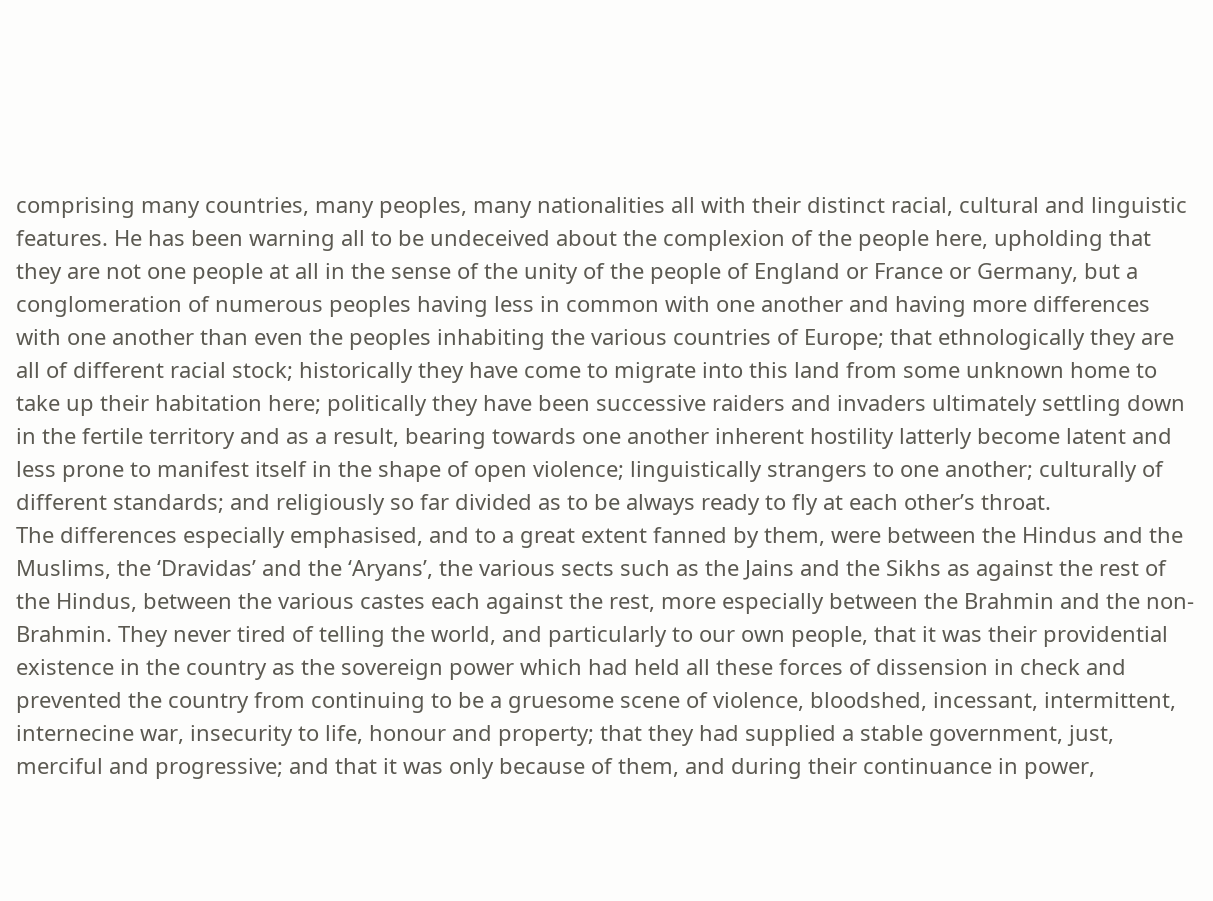comprising many countries, many peoples, many nationalities all with their distinct racial, cultural and linguistic features. He has been warning all to be undeceived about the complexion of the people here, upholding that they are not one people at all in the sense of the unity of the people of England or France or Germany, but a conglomeration of numerous peoples having less in common with one another and having more differences with one another than even the peoples inhabiting the various countries of Europe; that ethnologically they are all of different racial stock; historically they have come to migrate into this land from some unknown home to take up their habitation here; politically they have been successive raiders and invaders ultimately settling down in the fertile territory and as a result, bearing towards one another inherent hostility latterly become latent and less prone to manifest itself in the shape of open violence; linguistically strangers to one another; culturally of different standards; and religiously so far divided as to be always ready to fly at each other’s throat.
The differences especially emphasised, and to a great extent fanned by them, were between the Hindus and the Muslims, the ‘Dravidas’ and the ‘Aryans’, the various sects such as the Jains and the Sikhs as against the rest of the Hindus, between the various castes each against the rest, more especially between the Brahmin and the non-Brahmin. They never tired of telling the world, and particularly to our own people, that it was their providential existence in the country as the sovereign power which had held all these forces of dissension in check and prevented the country from continuing to be a gruesome scene of violence, bloodshed, incessant, intermittent, internecine war, insecurity to life, honour and property; that they had supplied a stable government, just, merciful and progressive; and that it was only because of them, and during their continuance in power,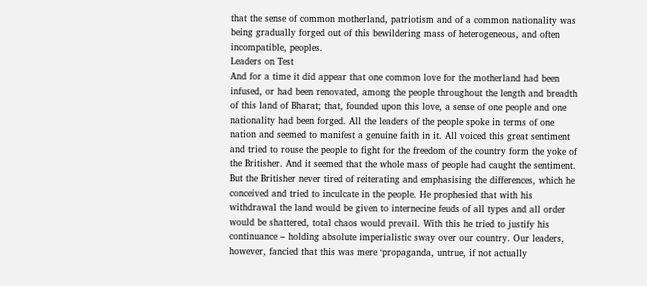that the sense of common motherland, patriotism and of a common nationality was being gradually forged out of this bewildering mass of heterogeneous, and often incompatible, peoples.
Leaders on Test
And for a time it did appear that one common love for the motherland had been infused, or had been renovated, among the people throughout the length and breadth of this land of Bharat; that, founded upon this love, a sense of one people and one nationality had been forged. All the leaders of the people spoke in terms of one nation and seemed to manifest a genuine faith in it. All voiced this great sentiment and tried to rouse the people to fight for the freedom of the country form the yoke of the Britisher. And it seemed that the whole mass of people had caught the sentiment.
But the Britisher never tired of reiterating and emphasising the differences, which he conceived and tried to inculcate in the people. He prophesied that with his withdrawal the land would be given to internecine feuds of all types and all order would be shattered, total chaos would prevail. With this he tried to justify his continuance – holding absolute imperialistic sway over our country. Our leaders, however, fancied that this was mere ‘propaganda, untrue, if not actually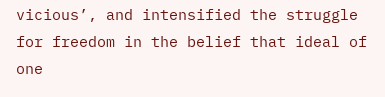vicious’, and intensified the struggle for freedom in the belief that ideal of one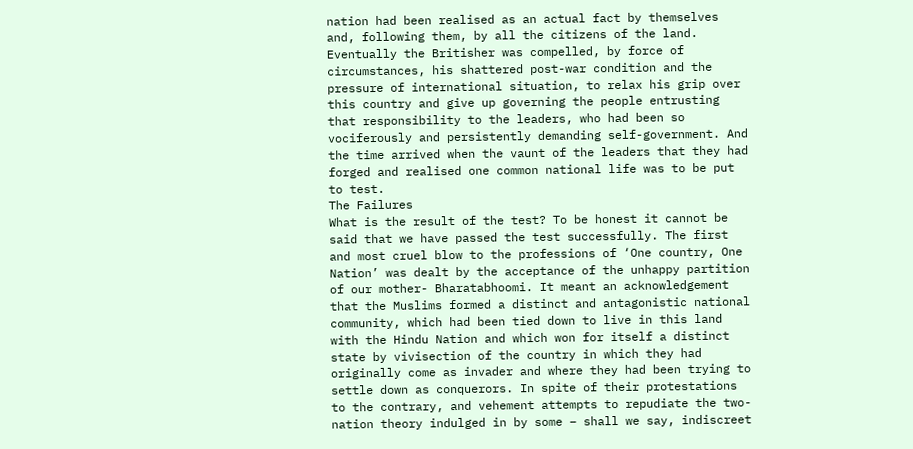nation had been realised as an actual fact by themselves and, following them, by all the citizens of the land. Eventually the Britisher was compelled, by force of circumstances, his shattered post-war condition and the pressure of international situation, to relax his grip over this country and give up governing the people entrusting that responsibility to the leaders, who had been so vociferously and persistently demanding self-government. And the time arrived when the vaunt of the leaders that they had forged and realised one common national life was to be put to test.
The Failures
What is the result of the test? To be honest it cannot be said that we have passed the test successfully. The first and most cruel blow to the professions of ‘One country, One Nation’ was dealt by the acceptance of the unhappy partition of our mother- Bharatabhoomi. It meant an acknowledgement that the Muslims formed a distinct and antagonistic national community, which had been tied down to live in this land with the Hindu Nation and which won for itself a distinct state by vivisection of the country in which they had originally come as invader and where they had been trying to settle down as conquerors. In spite of their protestations to the contrary, and vehement attempts to repudiate the two-nation theory indulged in by some – shall we say, indiscreet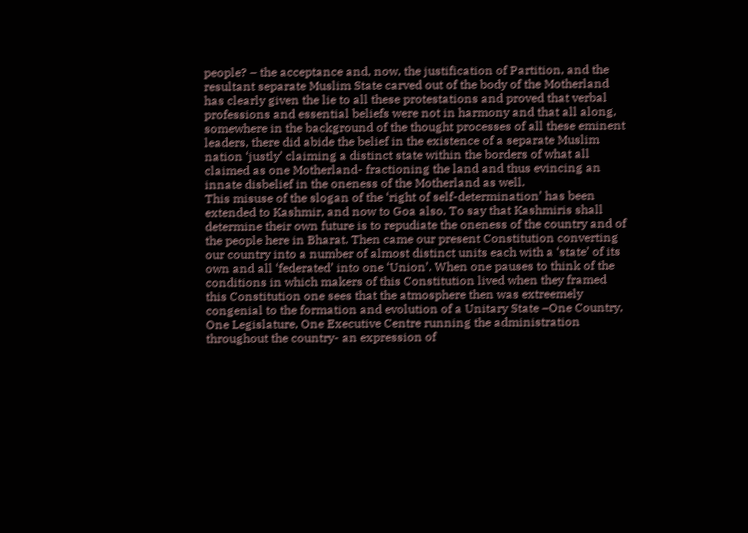people? – the acceptance and, now, the justification of Partition, and the resultant separate Muslim State carved out of the body of the Motherland has clearly given the lie to all these protestations and proved that verbal professions and essential beliefs were not in harmony and that all along, somewhere in the background of the thought processes of all these eminent leaders, there did abide the belief in the existence of a separate Muslim nation ‘justly’ claiming a distinct state within the borders of what all claimed as one Motherland- fractioning the land and thus evincing an innate disbelief in the oneness of the Motherland as well.
This misuse of the slogan of the ‘right of self-determination’ has been extended to Kashmir, and now to Goa also. To say that Kashmiris shall determine their own future is to repudiate the oneness of the country and of the people here in Bharat. Then came our present Constitution converting our country into a number of almost distinct units each with a ‘state’ of its own and all ‘federated’ into one ‘Union’. When one pauses to think of the conditions in which makers of this Constitution lived when they framed this Constitution one sees that the atmosphere then was extreemely congenial to the formation and evolution of a Unitary State –One Country, One Legislature, One Executive Centre running the administration throughout the country- an expression of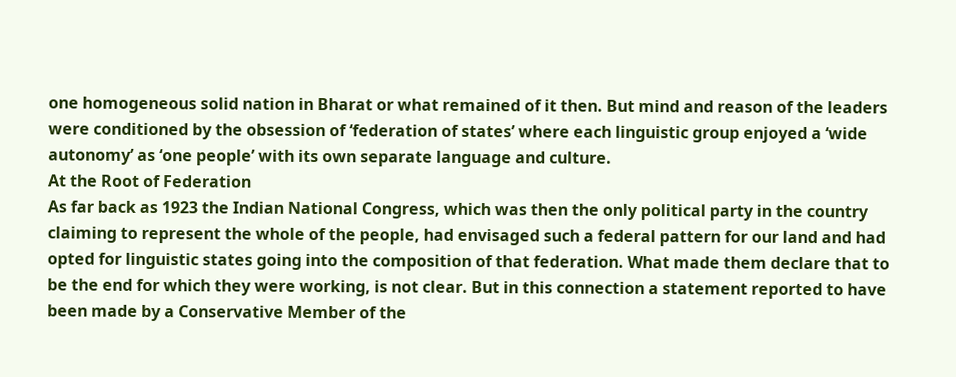one homogeneous solid nation in Bharat or what remained of it then. But mind and reason of the leaders were conditioned by the obsession of ‘federation of states’ where each linguistic group enjoyed a ‘wide autonomy’ as ‘one people’ with its own separate language and culture.
At the Root of Federation
As far back as 1923 the Indian National Congress, which was then the only political party in the country claiming to represent the whole of the people, had envisaged such a federal pattern for our land and had opted for linguistic states going into the composition of that federation. What made them declare that to be the end for which they were working, is not clear. But in this connection a statement reported to have been made by a Conservative Member of the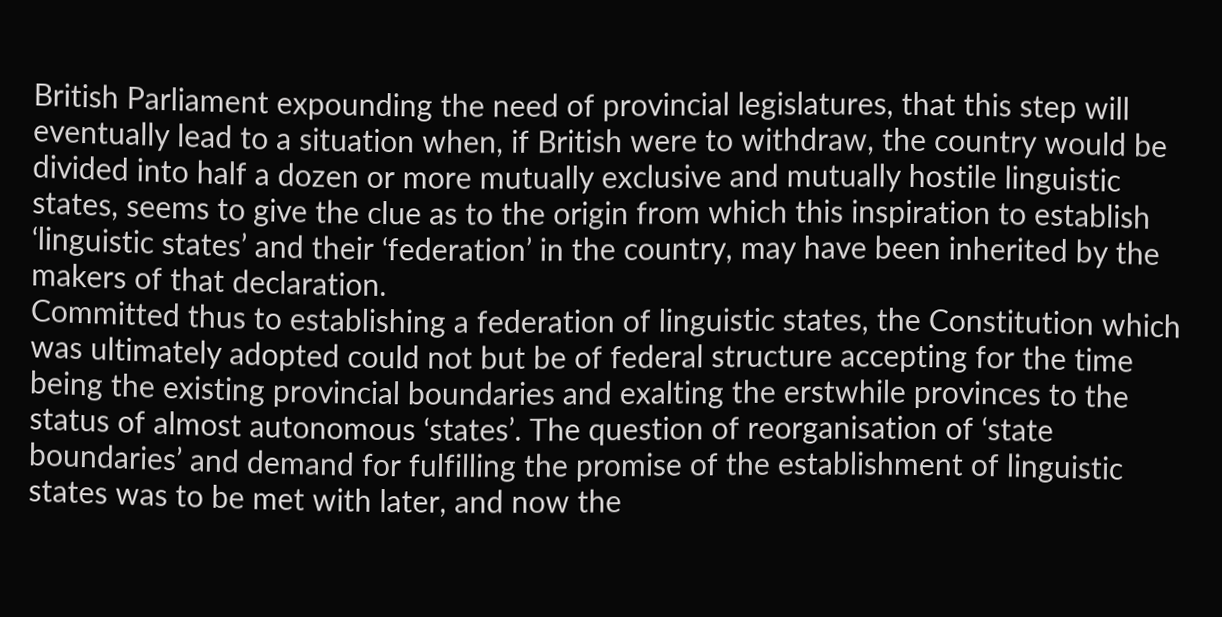British Parliament expounding the need of provincial legislatures, that this step will eventually lead to a situation when, if British were to withdraw, the country would be divided into half a dozen or more mutually exclusive and mutually hostile linguistic states, seems to give the clue as to the origin from which this inspiration to establish ‘linguistic states’ and their ‘federation’ in the country, may have been inherited by the makers of that declaration.
Committed thus to establishing a federation of linguistic states, the Constitution which was ultimately adopted could not but be of federal structure accepting for the time being the existing provincial boundaries and exalting the erstwhile provinces to the status of almost autonomous ‘states’. The question of reorganisation of ‘state boundaries’ and demand for fulfilling the promise of the establishment of linguistic states was to be met with later, and now the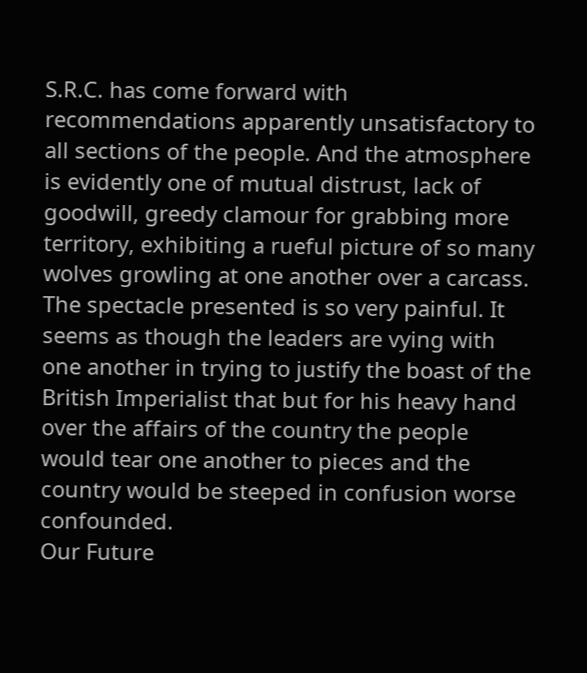S.R.C. has come forward with recommendations apparently unsatisfactory to all sections of the people. And the atmosphere is evidently one of mutual distrust, lack of goodwill, greedy clamour for grabbing more territory, exhibiting a rueful picture of so many wolves growling at one another over a carcass. The spectacle presented is so very painful. It seems as though the leaders are vying with one another in trying to justify the boast of the British Imperialist that but for his heavy hand over the affairs of the country the people would tear one another to pieces and the country would be steeped in confusion worse confounded.
Our Future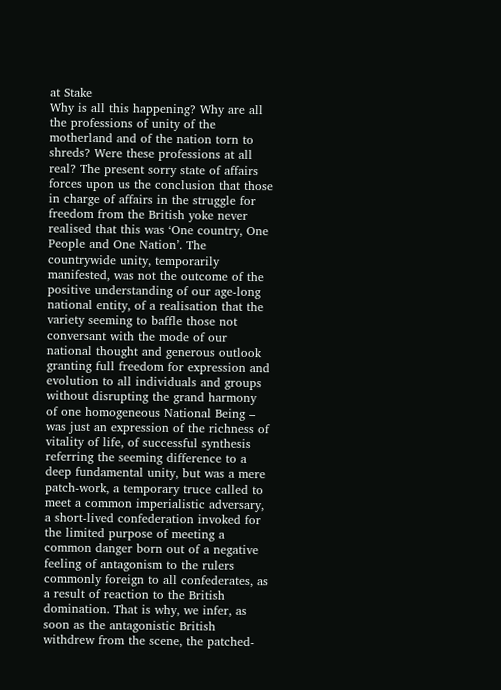at Stake
Why is all this happening? Why are all the professions of unity of the motherland and of the nation torn to shreds? Were these professions at all real? The present sorry state of affairs forces upon us the conclusion that those in charge of affairs in the struggle for freedom from the British yoke never realised that this was ‘One country, One People and One Nation’. The countrywide unity, temporarily manifested, was not the outcome of the positive understanding of our age-long national entity, of a realisation that the variety seeming to baffle those not conversant with the mode of our national thought and generous outlook granting full freedom for expression and evolution to all individuals and groups without disrupting the grand harmony of one homogeneous National Being – was just an expression of the richness of vitality of life, of successful synthesis referring the seeming difference to a deep fundamental unity, but was a mere patch-work, a temporary truce called to meet a common imperialistic adversary, a short-lived confederation invoked for the limited purpose of meeting a common danger born out of a negative feeling of antagonism to the rulers commonly foreign to all confederates, as a result of reaction to the British domination. That is why, we infer, as soon as the antagonistic British withdrew from the scene, the patched-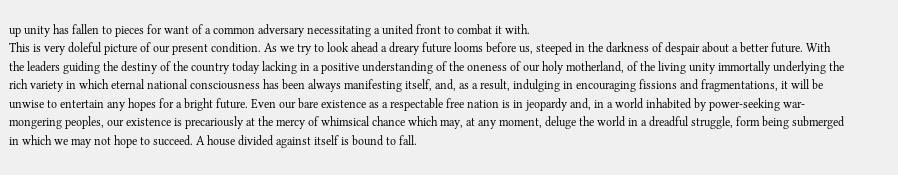up unity has fallen to pieces for want of a common adversary necessitating a united front to combat it with.
This is very doleful picture of our present condition. As we try to look ahead a dreary future looms before us, steeped in the darkness of despair about a better future. With the leaders guiding the destiny of the country today lacking in a positive understanding of the oneness of our holy motherland, of the living unity immortally underlying the rich variety in which eternal national consciousness has been always manifesting itself, and, as a result, indulging in encouraging fissions and fragmentations, it will be unwise to entertain any hopes for a bright future. Even our bare existence as a respectable free nation is in jeopardy and, in a world inhabited by power-seeking war-mongering peoples, our existence is precariously at the mercy of whimsical chance which may, at any moment, deluge the world in a dreadful struggle, form being submerged in which we may not hope to succeed. A house divided against itself is bound to fall.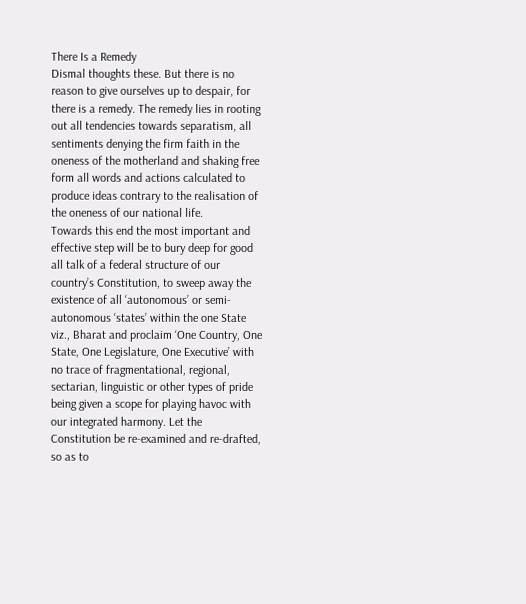There Is a Remedy
Dismal thoughts these. But there is no reason to give ourselves up to despair, for there is a remedy. The remedy lies in rooting out all tendencies towards separatism, all sentiments denying the firm faith in the oneness of the motherland and shaking free form all words and actions calculated to produce ideas contrary to the realisation of the oneness of our national life.
Towards this end the most important and effective step will be to bury deep for good all talk of a federal structure of our country’s Constitution, to sweep away the existence of all ‘autonomous’ or semi-autonomous ‘states’ within the one State viz., Bharat and proclaim ‘One Country, One State, One Legislature, One Executive’ with no trace of fragmentational, regional, sectarian, linguistic or other types of pride being given a scope for playing havoc with our integrated harmony. Let the Constitution be re-examined and re-drafted, so as to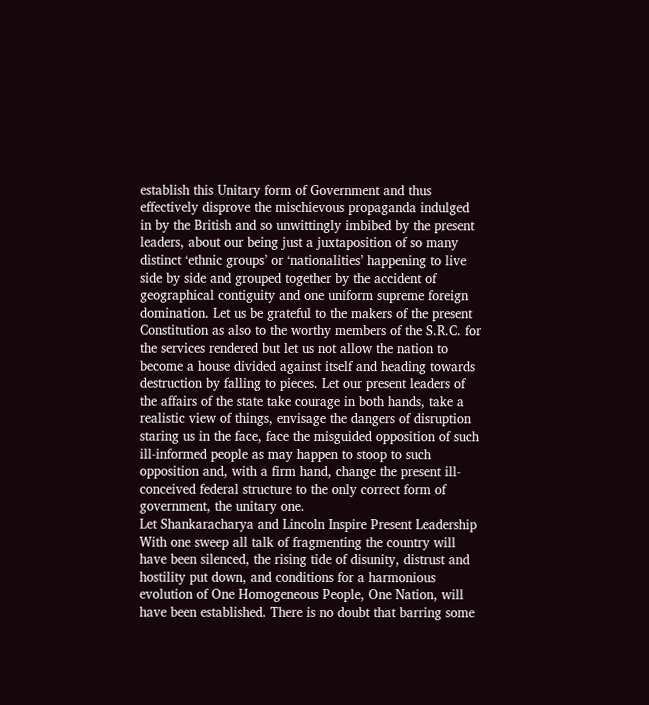establish this Unitary form of Government and thus effectively disprove the mischievous propaganda indulged in by the British and so unwittingly imbibed by the present leaders, about our being just a juxtaposition of so many distinct ‘ethnic groups’ or ‘nationalities’ happening to live side by side and grouped together by the accident of geographical contiguity and one uniform supreme foreign domination. Let us be grateful to the makers of the present Constitution as also to the worthy members of the S.R.C. for the services rendered but let us not allow the nation to become a house divided against itself and heading towards destruction by falling to pieces. Let our present leaders of the affairs of the state take courage in both hands, take a realistic view of things, envisage the dangers of disruption staring us in the face, face the misguided opposition of such ill-informed people as may happen to stoop to such opposition and, with a firm hand, change the present ill-conceived federal structure to the only correct form of government, the unitary one.
Let Shankaracharya and Lincoln Inspire Present Leadership
With one sweep all talk of fragmenting the country will have been silenced, the rising tide of disunity, distrust and hostility put down, and conditions for a harmonious evolution of One Homogeneous People, One Nation, will have been established. There is no doubt that barring some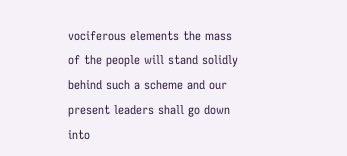vociferous elements the mass of the people will stand solidly behind such a scheme and our present leaders shall go down into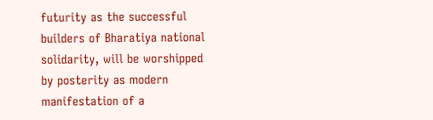futurity as the successful builders of Bharatiya national solidarity, will be worshipped by posterity as modern manifestation of a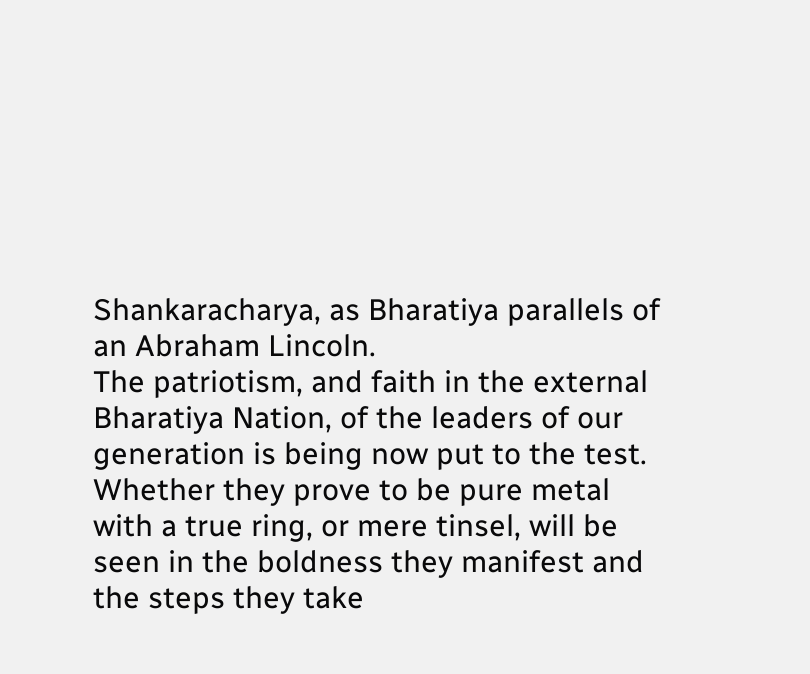Shankaracharya, as Bharatiya parallels of an Abraham Lincoln.
The patriotism, and faith in the external Bharatiya Nation, of the leaders of our generation is being now put to the test. Whether they prove to be pure metal with a true ring, or mere tinsel, will be seen in the boldness they manifest and the steps they take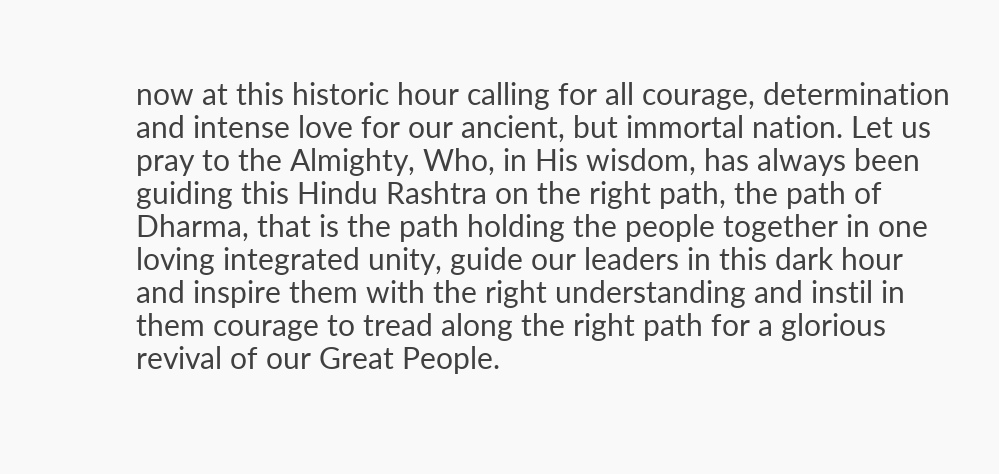now at this historic hour calling for all courage, determination and intense love for our ancient, but immortal nation. Let us pray to the Almighty, Who, in His wisdom, has always been guiding this Hindu Rashtra on the right path, the path of Dharma, that is the path holding the people together in one loving integrated unity, guide our leaders in this dark hour and inspire them with the right understanding and instil in them courage to tread along the right path for a glorious revival of our Great People.